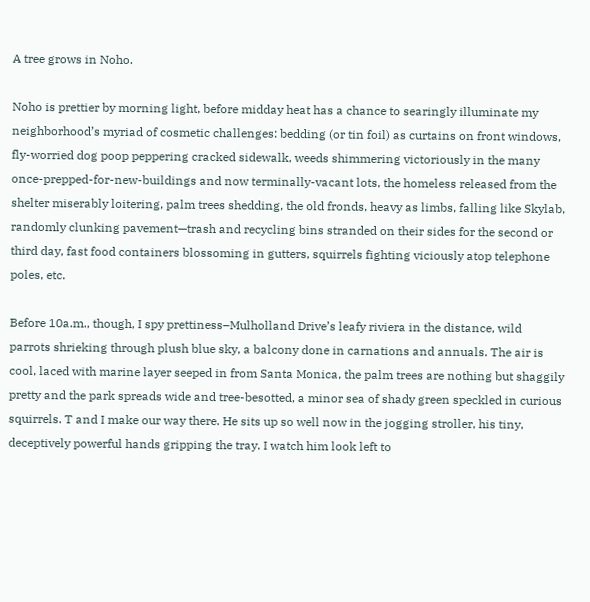A tree grows in Noho.

Noho is prettier by morning light, before midday heat has a chance to searingly illuminate my neighborhood’s myriad of cosmetic challenges: bedding (or tin foil) as curtains on front windows, fly-worried dog poop peppering cracked sidewalk, weeds shimmering victoriously in the many once-prepped-for-new-buildings and now terminally-vacant lots, the homeless released from the shelter miserably loitering, palm trees shedding, the old fronds, heavy as limbs, falling like Skylab, randomly clunking pavement—trash and recycling bins stranded on their sides for the second or third day, fast food containers blossoming in gutters, squirrels fighting viciously atop telephone poles, etc.

Before 10a.m., though, I spy prettiness–Mulholland Drive’s leafy riviera in the distance, wild parrots shrieking through plush blue sky, a balcony done in carnations and annuals. The air is cool, laced with marine layer seeped in from Santa Monica, the palm trees are nothing but shaggily pretty and the park spreads wide and tree-besotted, a minor sea of shady green speckled in curious squirrels. T and I make our way there. He sits up so well now in the jogging stroller, his tiny, deceptively powerful hands gripping the tray. I watch him look left to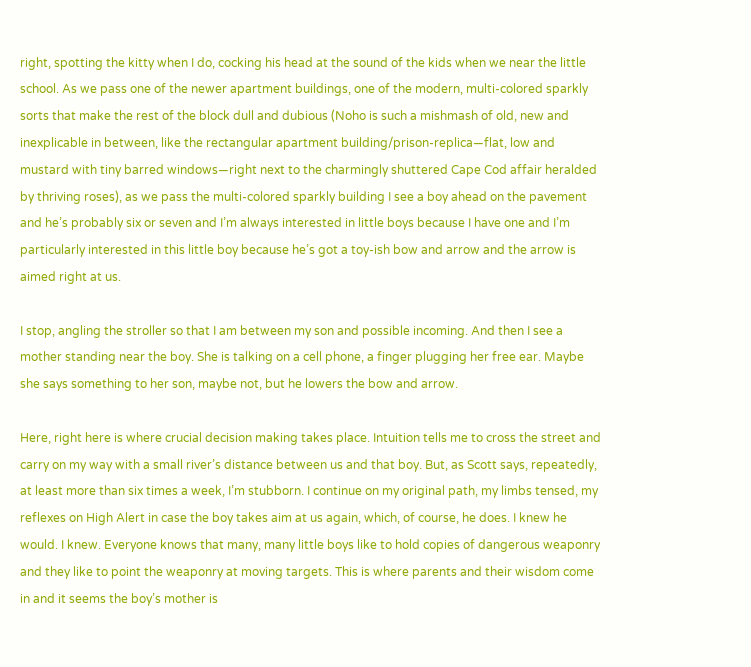right, spotting the kitty when I do, cocking his head at the sound of the kids when we near the little school. As we pass one of the newer apartment buildings, one of the modern, multi-colored sparkly sorts that make the rest of the block dull and dubious (Noho is such a mishmash of old, new and inexplicable in between, like the rectangular apartment building/prison-replica—flat, low and mustard with tiny barred windows—right next to the charmingly shuttered Cape Cod affair heralded by thriving roses), as we pass the multi-colored sparkly building I see a boy ahead on the pavement and he’s probably six or seven and I’m always interested in little boys because I have one and I’m particularly interested in this little boy because he’s got a toy-ish bow and arrow and the arrow is aimed right at us.

I stop, angling the stroller so that I am between my son and possible incoming. And then I see a mother standing near the boy. She is talking on a cell phone, a finger plugging her free ear. Maybe she says something to her son, maybe not, but he lowers the bow and arrow.

Here, right here is where crucial decision making takes place. Intuition tells me to cross the street and carry on my way with a small river’s distance between us and that boy. But, as Scott says, repeatedly, at least more than six times a week, I’m stubborn. I continue on my original path, my limbs tensed, my reflexes on High Alert in case the boy takes aim at us again, which, of course, he does. I knew he would. I knew. Everyone knows that many, many little boys like to hold copies of dangerous weaponry and they like to point the weaponry at moving targets. This is where parents and their wisdom come in and it seems the boy’s mother is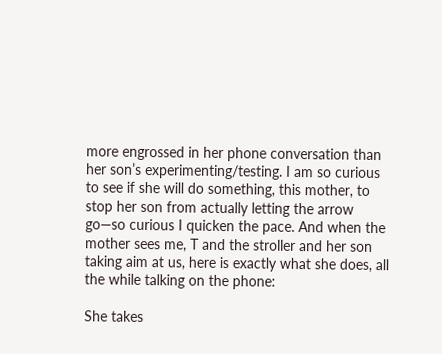more engrossed in her phone conversation than her son’s experimenting/testing. I am so curious to see if she will do something, this mother, to stop her son from actually letting the arrow go—so curious I quicken the pace. And when the mother sees me, T and the stroller and her son taking aim at us, here is exactly what she does, all the while talking on the phone:

She takes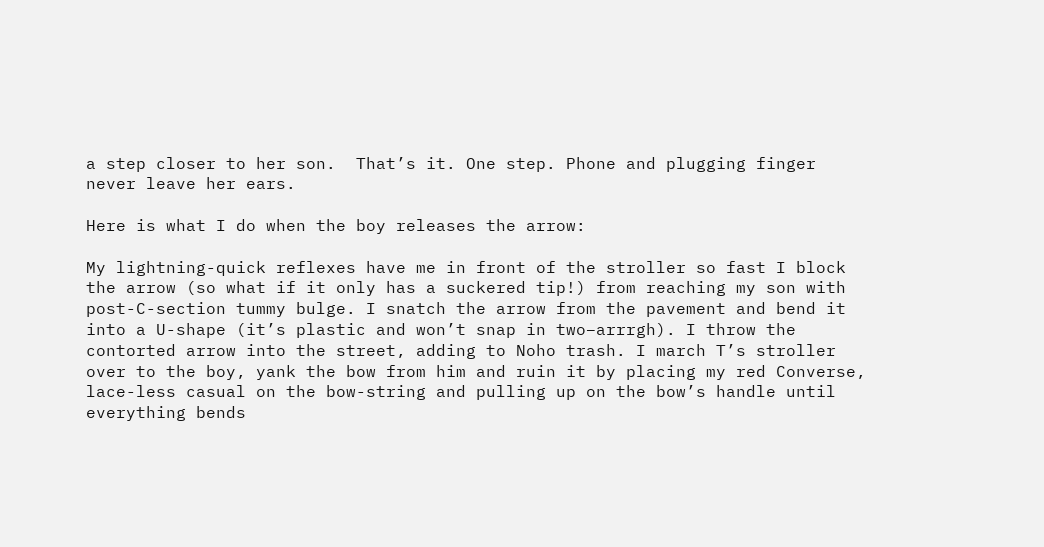a step closer to her son.  That’s it. One step. Phone and plugging finger never leave her ears.

Here is what I do when the boy releases the arrow:

My lightning-quick reflexes have me in front of the stroller so fast I block the arrow (so what if it only has a suckered tip!) from reaching my son with post-C-section tummy bulge. I snatch the arrow from the pavement and bend it into a U-shape (it’s plastic and won’t snap in two–arrrgh). I throw the contorted arrow into the street, adding to Noho trash. I march T’s stroller over to the boy, yank the bow from him and ruin it by placing my red Converse, lace-less casual on the bow-string and pulling up on the bow’s handle until everything bends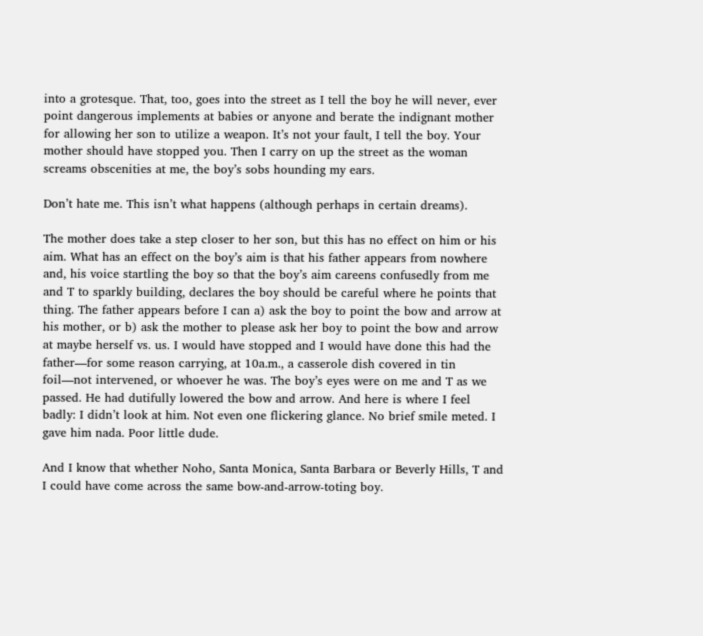into a grotesque. That, too, goes into the street as I tell the boy he will never, ever point dangerous implements at babies or anyone and berate the indignant mother for allowing her son to utilize a weapon. It’s not your fault, I tell the boy. Your mother should have stopped you. Then I carry on up the street as the woman screams obscenities at me, the boy’s sobs hounding my ears.

Don’t hate me. This isn’t what happens (although perhaps in certain dreams).

The mother does take a step closer to her son, but this has no effect on him or his aim. What has an effect on the boy’s aim is that his father appears from nowhere and, his voice startling the boy so that the boy’s aim careens confusedly from me and T to sparkly building, declares the boy should be careful where he points that thing. The father appears before I can a) ask the boy to point the bow and arrow at his mother, or b) ask the mother to please ask her boy to point the bow and arrow at maybe herself vs. us. I would have stopped and I would have done this had the father—for some reason carrying, at 10a.m., a casserole dish covered in tin foil—not intervened, or whoever he was. The boy’s eyes were on me and T as we passed. He had dutifully lowered the bow and arrow. And here is where I feel badly: I didn’t look at him. Not even one flickering glance. No brief smile meted. I gave him nada. Poor little dude.

And I know that whether Noho, Santa Monica, Santa Barbara or Beverly Hills, T and I could have come across the same bow-and-arrow-toting boy.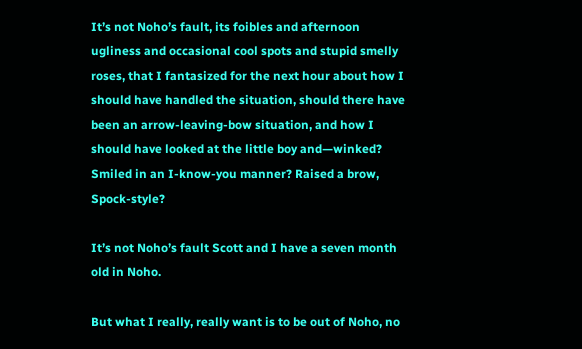It’s not Noho’s fault, its foibles and afternoon ugliness and occasional cool spots and stupid smelly roses, that I fantasized for the next hour about how I should have handled the situation, should there have been an arrow-leaving-bow situation, and how I should have looked at the little boy and—winked? Smiled in an I-know-you manner? Raised a brow, Spock-style?

It’s not Noho’s fault Scott and I have a seven month old in Noho.

But what I really, really want is to be out of Noho, no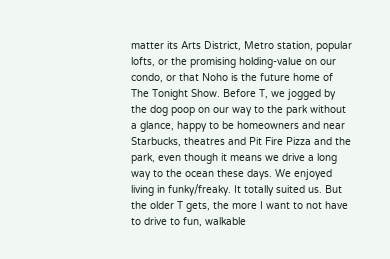matter its Arts District, Metro station, popular lofts, or the promising holding-value on our condo, or that Noho is the future home of The Tonight Show. Before T, we jogged by the dog poop on our way to the park without a glance, happy to be homeowners and near Starbucks, theatres and Pit Fire Pizza and the park, even though it means we drive a long way to the ocean these days. We enjoyed living in funky/freaky. It totally suited us. But the older T gets, the more I want to not have to drive to fun, walkable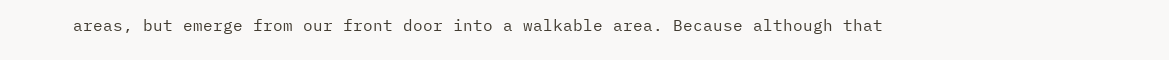areas, but emerge from our front door into a walkable area. Because although that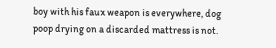boy with his faux weapon is everywhere, dog poop drying on a discarded mattress is not.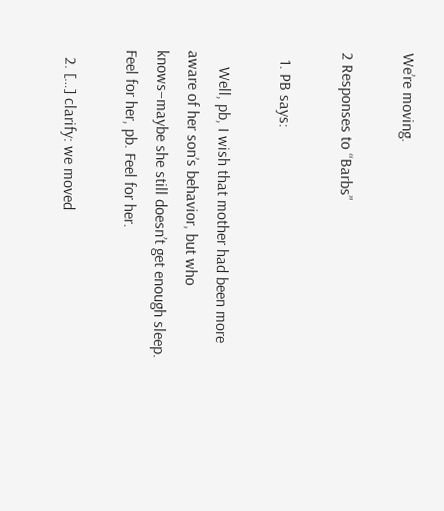We’re moving.

2 Responses to “Barbs”

  1. PB says:

    Well, pb, I wish that mother had been more aware of her son’s behavior, but who knows–maybe she still doesn’t get enough sleep. Feel for her, pb. Feel for her.

  2. […] clarify: we moved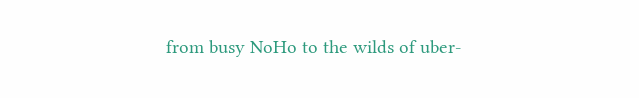from busy NoHo to the wilds of uber-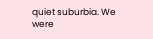quiet suburbia. We were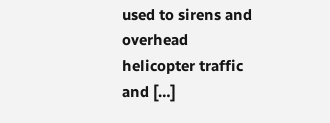used to sirens and overhead helicopter traffic and […]